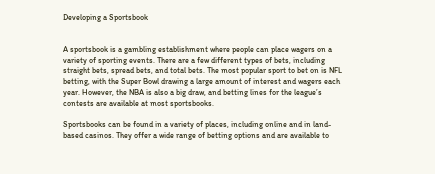Developing a Sportsbook


A sportsbook is a gambling establishment where people can place wagers on a variety of sporting events. There are a few different types of bets, including straight bets, spread bets, and total bets. The most popular sport to bet on is NFL betting, with the Super Bowl drawing a large amount of interest and wagers each year. However, the NBA is also a big draw, and betting lines for the league’s contests are available at most sportsbooks.

Sportsbooks can be found in a variety of places, including online and in land-based casinos. They offer a wide range of betting options and are available to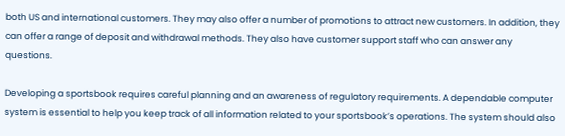both US and international customers. They may also offer a number of promotions to attract new customers. In addition, they can offer a range of deposit and withdrawal methods. They also have customer support staff who can answer any questions.

Developing a sportsbook requires careful planning and an awareness of regulatory requirements. A dependable computer system is essential to help you keep track of all information related to your sportsbook’s operations. The system should also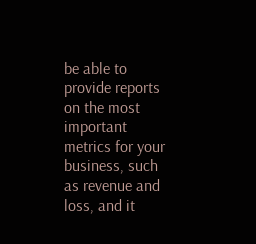be able to provide reports on the most important metrics for your business, such as revenue and loss, and it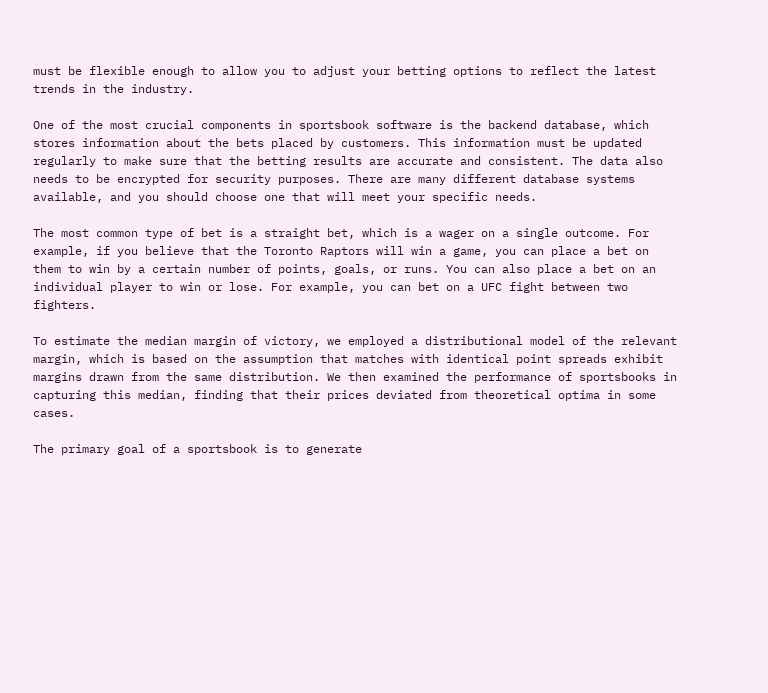must be flexible enough to allow you to adjust your betting options to reflect the latest trends in the industry.

One of the most crucial components in sportsbook software is the backend database, which stores information about the bets placed by customers. This information must be updated regularly to make sure that the betting results are accurate and consistent. The data also needs to be encrypted for security purposes. There are many different database systems available, and you should choose one that will meet your specific needs.

The most common type of bet is a straight bet, which is a wager on a single outcome. For example, if you believe that the Toronto Raptors will win a game, you can place a bet on them to win by a certain number of points, goals, or runs. You can also place a bet on an individual player to win or lose. For example, you can bet on a UFC fight between two fighters.

To estimate the median margin of victory, we employed a distributional model of the relevant margin, which is based on the assumption that matches with identical point spreads exhibit margins drawn from the same distribution. We then examined the performance of sportsbooks in capturing this median, finding that their prices deviated from theoretical optima in some cases.

The primary goal of a sportsbook is to generate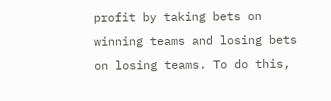profit by taking bets on winning teams and losing bets on losing teams. To do this,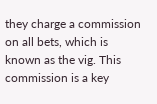they charge a commission on all bets, which is known as the vig. This commission is a key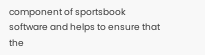component of sportsbook software and helps to ensure that the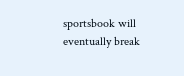sportsbook will eventually break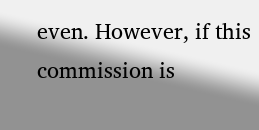even. However, if this commission is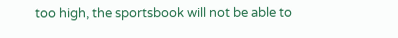too high, the sportsbook will not be able to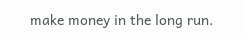make money in the long run.